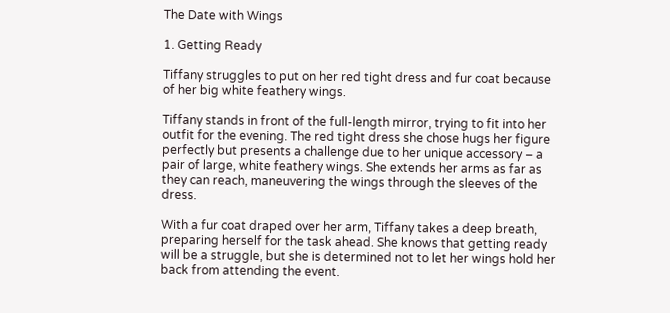The Date with Wings

1. Getting Ready

Tiffany struggles to put on her red tight dress and fur coat because of her big white feathery wings.

Tiffany stands in front of the full-length mirror, trying to fit into her outfit for the evening. The red tight dress she chose hugs her figure perfectly but presents a challenge due to her unique accessory – a pair of large, white feathery wings. She extends her arms as far as they can reach, maneuvering the wings through the sleeves of the dress.

With a fur coat draped over her arm, Tiffany takes a deep breath, preparing herself for the task ahead. She knows that getting ready will be a struggle, but she is determined not to let her wings hold her back from attending the event.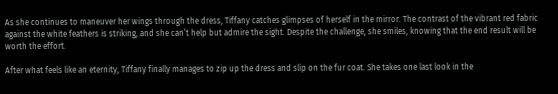As she continues to maneuver her wings through the dress, Tiffany catches glimpses of herself in the mirror. The contrast of the vibrant red fabric against the white feathers is striking, and she can’t help but admire the sight. Despite the challenge, she smiles, knowing that the end result will be worth the effort.

After what feels like an eternity, Tiffany finally manages to zip up the dress and slip on the fur coat. She takes one last look in the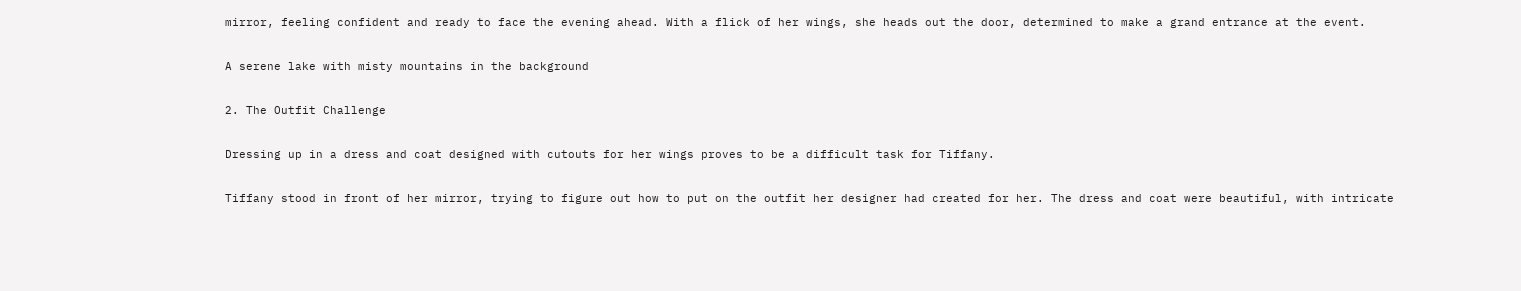mirror, feeling confident and ready to face the evening ahead. With a flick of her wings, she heads out the door, determined to make a grand entrance at the event.

A serene lake with misty mountains in the background

2. The Outfit Challenge

Dressing up in a dress and coat designed with cutouts for her wings proves to be a difficult task for Tiffany.

Tiffany stood in front of her mirror, trying to figure out how to put on the outfit her designer had created for her. The dress and coat were beautiful, with intricate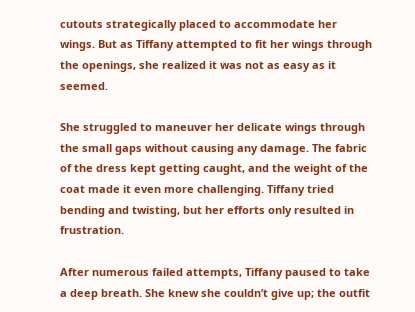cutouts strategically placed to accommodate her wings. But as Tiffany attempted to fit her wings through the openings, she realized it was not as easy as it seemed.

She struggled to maneuver her delicate wings through the small gaps without causing any damage. The fabric of the dress kept getting caught, and the weight of the coat made it even more challenging. Tiffany tried bending and twisting, but her efforts only resulted in frustration.

After numerous failed attempts, Tiffany paused to take a deep breath. She knew she couldn’t give up; the outfit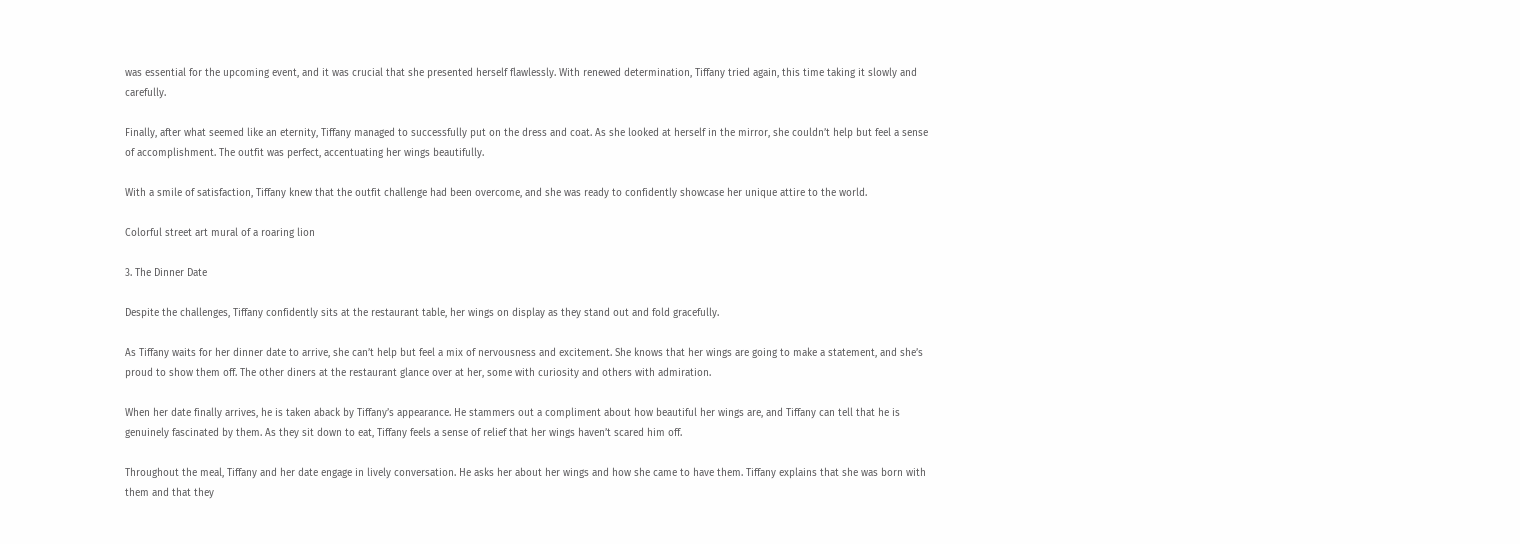was essential for the upcoming event, and it was crucial that she presented herself flawlessly. With renewed determination, Tiffany tried again, this time taking it slowly and carefully.

Finally, after what seemed like an eternity, Tiffany managed to successfully put on the dress and coat. As she looked at herself in the mirror, she couldn’t help but feel a sense of accomplishment. The outfit was perfect, accentuating her wings beautifully.

With a smile of satisfaction, Tiffany knew that the outfit challenge had been overcome, and she was ready to confidently showcase her unique attire to the world.

Colorful street art mural of a roaring lion

3. The Dinner Date

Despite the challenges, Tiffany confidently sits at the restaurant table, her wings on display as they stand out and fold gracefully.

As Tiffany waits for her dinner date to arrive, she can’t help but feel a mix of nervousness and excitement. She knows that her wings are going to make a statement, and she’s proud to show them off. The other diners at the restaurant glance over at her, some with curiosity and others with admiration.

When her date finally arrives, he is taken aback by Tiffany’s appearance. He stammers out a compliment about how beautiful her wings are, and Tiffany can tell that he is genuinely fascinated by them. As they sit down to eat, Tiffany feels a sense of relief that her wings haven’t scared him off.

Throughout the meal, Tiffany and her date engage in lively conversation. He asks her about her wings and how she came to have them. Tiffany explains that she was born with them and that they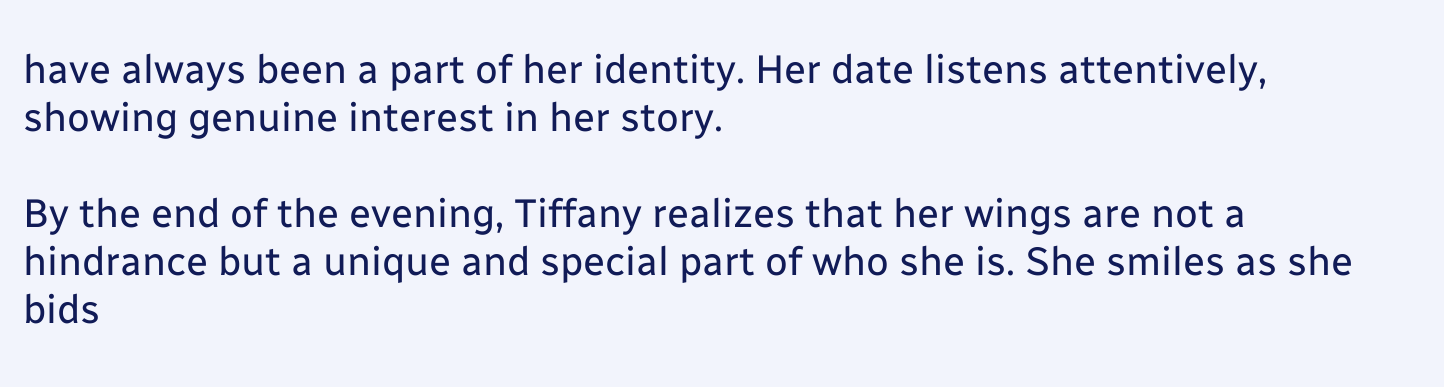have always been a part of her identity. Her date listens attentively, showing genuine interest in her story.

By the end of the evening, Tiffany realizes that her wings are not a hindrance but a unique and special part of who she is. She smiles as she bids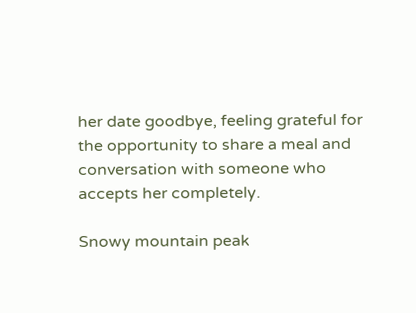her date goodbye, feeling grateful for the opportunity to share a meal and conversation with someone who accepts her completely.

Snowy mountain peak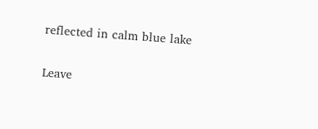reflected in calm blue lake

Leave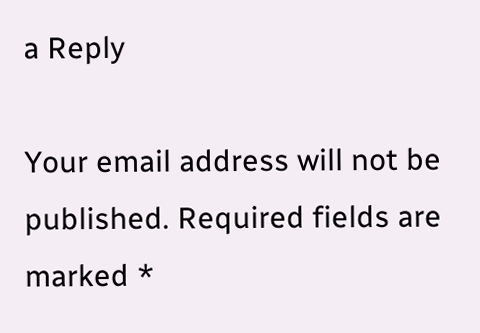a Reply

Your email address will not be published. Required fields are marked *